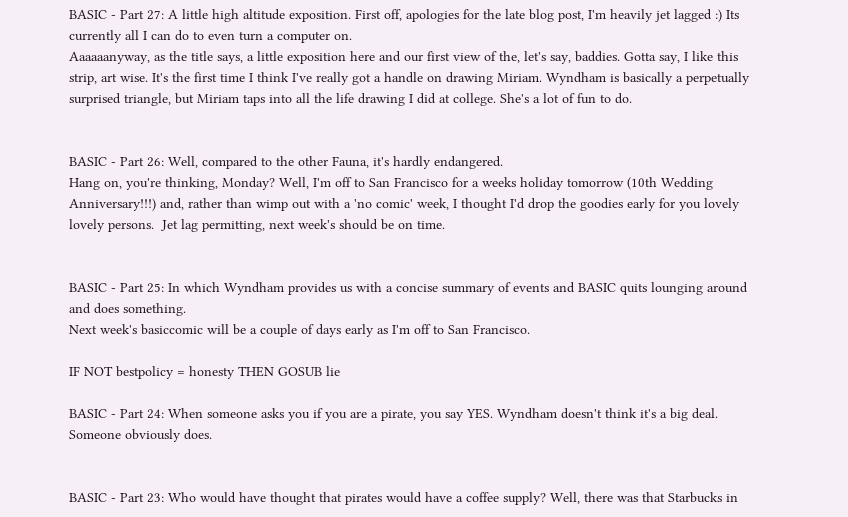BASIC - Part 27: A little high altitude exposition. First off, apologies for the late blog post, I'm heavily jet lagged :) Its currently all I can do to even turn a computer on.
Aaaaaanyway, as the title says, a little exposition here and our first view of the, let's say, baddies. Gotta say, I like this strip, art wise. It's the first time I think I've really got a handle on drawing Miriam. Wyndham is basically a perpetually surprised triangle, but Miriam taps into all the life drawing I did at college. She's a lot of fun to do.


BASIC - Part 26: Well, compared to the other Fauna, it's hardly endangered.
Hang on, you're thinking, Monday? Well, I'm off to San Francisco for a weeks holiday tomorrow (10th Wedding Anniversary!!!) and, rather than wimp out with a 'no comic' week, I thought I'd drop the goodies early for you lovely lovely persons.  Jet lag permitting, next week's should be on time.


BASIC - Part 25: In which Wyndham provides us with a concise summary of events and BASIC quits lounging around and does something.
Next week's basiccomic will be a couple of days early as I'm off to San Francisco.

IF NOT bestpolicy = honesty THEN GOSUB lie

BASIC - Part 24: When someone asks you if you are a pirate, you say YES. Wyndham doesn't think it's a big deal. Someone obviously does.


BASIC - Part 23: Who would have thought that pirates would have a coffee supply? Well, there was that Starbucks in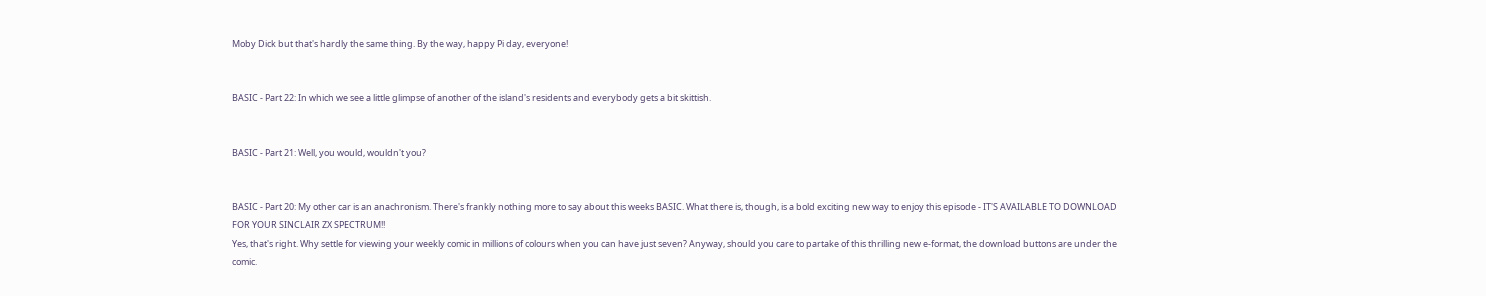Moby Dick but that's hardly the same thing. By the way, happy Pi day, everyone!


BASIC - Part 22: In which we see a little glimpse of another of the island's residents and everybody gets a bit skittish.


BASIC - Part 21: Well, you would, wouldn't you?


BASIC - Part 20: My other car is an anachronism. There's frankly nothing more to say about this weeks BASIC. What there is, though, is a bold exciting new way to enjoy this episode - IT'S AVAILABLE TO DOWNLOAD FOR YOUR SINCLAIR ZX SPECTRUM!!
Yes, that's right. Why settle for viewing your weekly comic in millions of colours when you can have just seven? Anyway, should you care to partake of this thrilling new e-format, the download buttons are under the comic.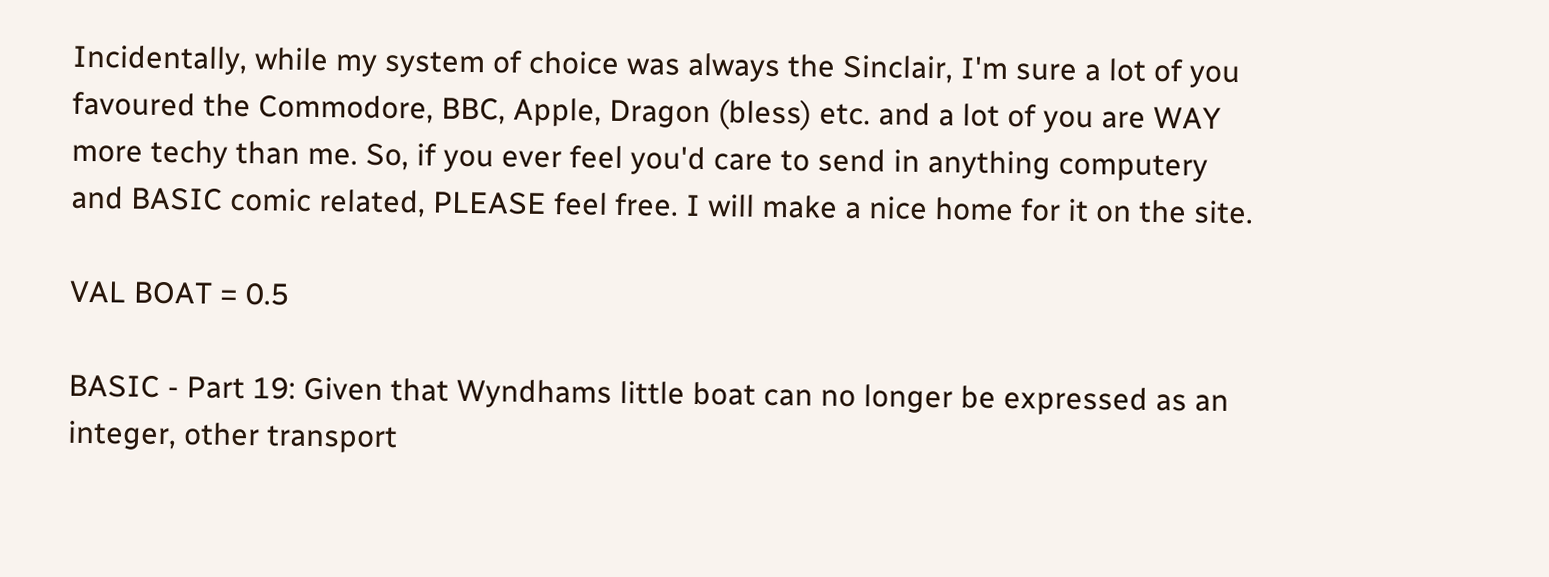Incidentally, while my system of choice was always the Sinclair, I'm sure a lot of you favoured the Commodore, BBC, Apple, Dragon (bless) etc. and a lot of you are WAY more techy than me. So, if you ever feel you'd care to send in anything computery and BASIC comic related, PLEASE feel free. I will make a nice home for it on the site.

VAL BOAT = 0.5

BASIC - Part 19: Given that Wyndhams little boat can no longer be expressed as an integer, other transport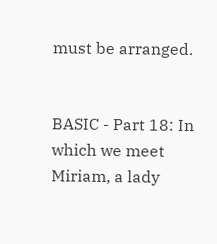must be arranged.


BASIC - Part 18: In which we meet Miriam, a lady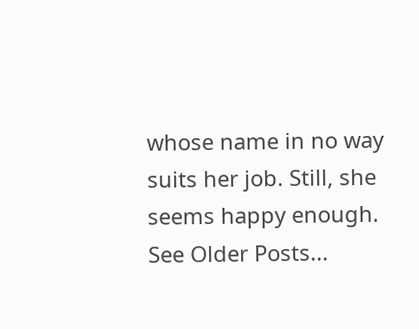whose name in no way suits her job. Still, she seems happy enough.
See Older Posts...